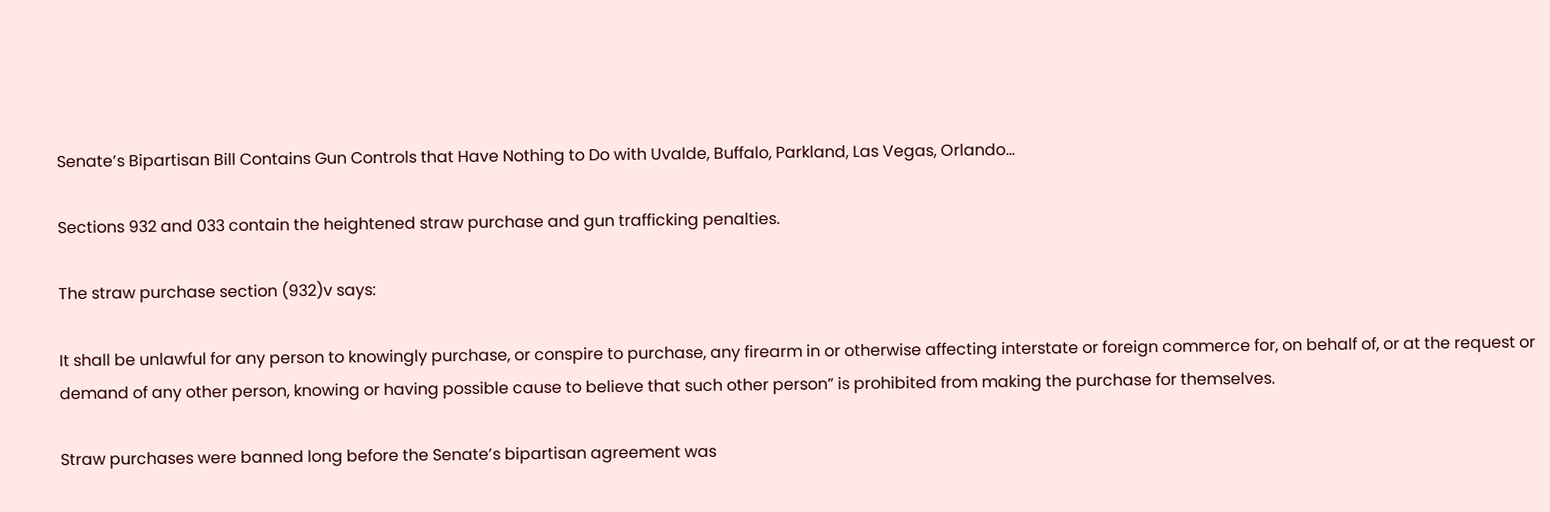Senate’s Bipartisan Bill Contains Gun Controls that Have Nothing to Do with Uvalde, Buffalo, Parkland, Las Vegas, Orlando…

Sections 932 and 033 contain the heightened straw purchase and gun trafficking penalties.

The straw purchase section (932)v says:

It shall be unlawful for any person to knowingly purchase, or conspire to purchase, any firearm in or otherwise affecting interstate or foreign commerce for, on behalf of, or at the request or demand of any other person, knowing or having possible cause to believe that such other person” is prohibited from making the purchase for themselves.

Straw purchases were banned long before the Senate’s bipartisan agreement was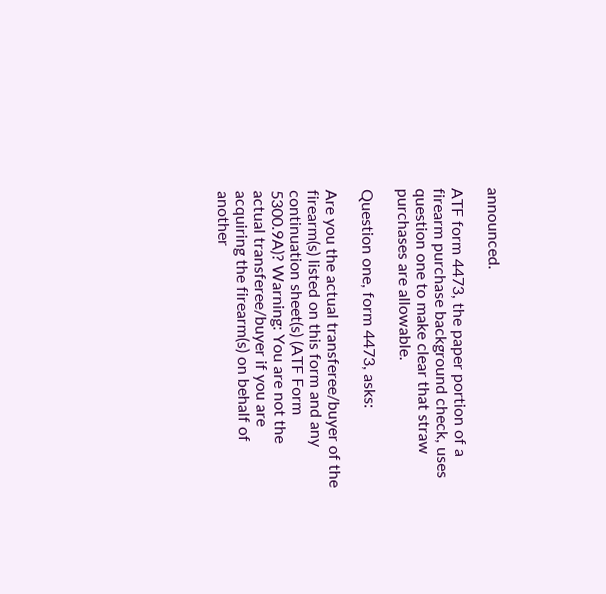announced.

ATF form 4473, the paper portion of a firearm purchase background check, uses question one to make clear that straw purchases are allowable.

Question one, form 4473, asks:

Are you the actual transferee/buyer of the firearm(s) listed on this form and any continuation sheet(s) (ATF Form 5300.9A)? Warning: You are not the actual transferee/buyer if you are acquiring the firearm(s) on behalf of another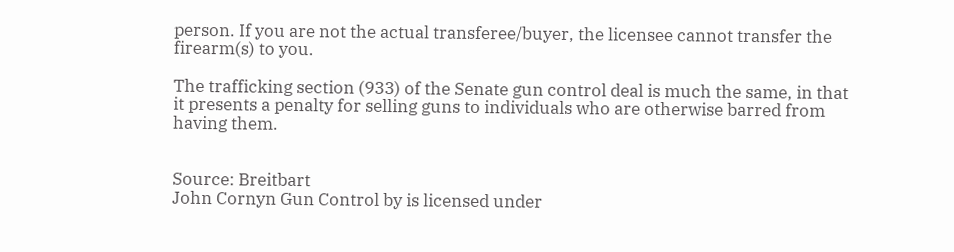person. If you are not the actual transferee/buyer, the licensee cannot transfer the firearm(s) to you.

The trafficking section (933) of the Senate gun control deal is much the same, in that it presents a penalty for selling guns to individuals who are otherwise barred from having them.


Source: Breitbart
John Cornyn Gun Control by is licensed under